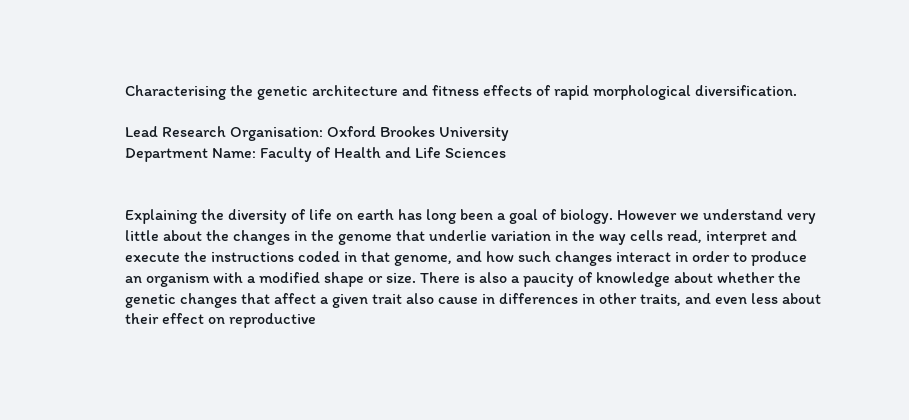Characterising the genetic architecture and fitness effects of rapid morphological diversification.

Lead Research Organisation: Oxford Brookes University
Department Name: Faculty of Health and Life Sciences


Explaining the diversity of life on earth has long been a goal of biology. However we understand very little about the changes in the genome that underlie variation in the way cells read, interpret and execute the instructions coded in that genome, and how such changes interact in order to produce an organism with a modified shape or size. There is also a paucity of knowledge about whether the genetic changes that affect a given trait also cause in differences in other traits, and even less about their effect on reproductive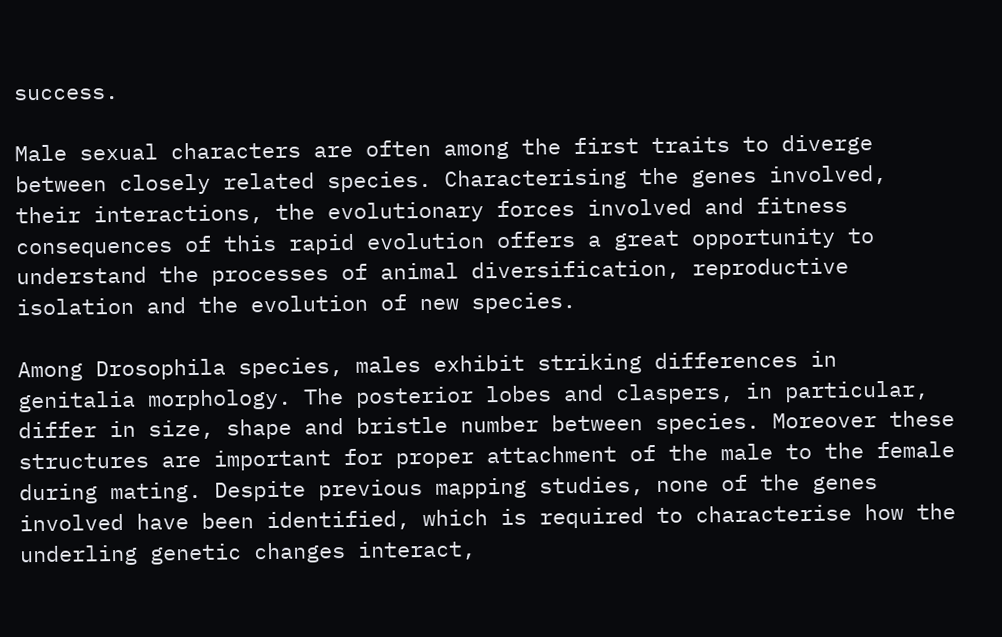success.

Male sexual characters are often among the first traits to diverge between closely related species. Characterising the genes involved, their interactions, the evolutionary forces involved and fitness consequences of this rapid evolution offers a great opportunity to understand the processes of animal diversification, reproductive isolation and the evolution of new species.

Among Drosophila species, males exhibit striking differences in genitalia morphology. The posterior lobes and claspers, in particular, differ in size, shape and bristle number between species. Moreover these structures are important for proper attachment of the male to the female during mating. Despite previous mapping studies, none of the genes involved have been identified, which is required to characterise how the underling genetic changes interact,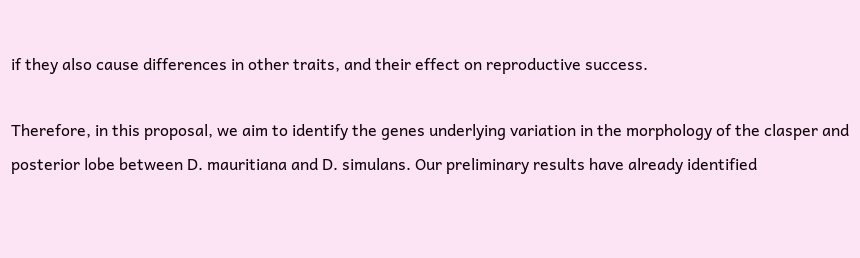if they also cause differences in other traits, and their effect on reproductive success.

Therefore, in this proposal, we aim to identify the genes underlying variation in the morphology of the clasper and posterior lobe between D. mauritiana and D. simulans. Our preliminary results have already identified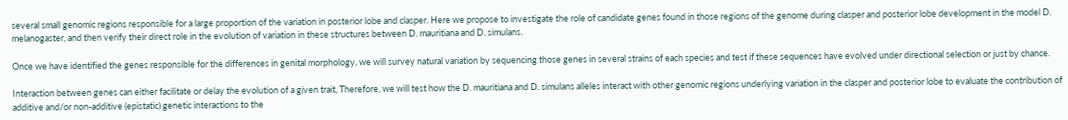several small genomic regions responsible for a large proportion of the variation in posterior lobe and clasper. Here we propose to investigate the role of candidate genes found in those regions of the genome during clasper and posterior lobe development in the model D. melanogaster, and then verify their direct role in the evolution of variation in these structures between D. mauritiana and D. simulans.

Once we have identified the genes responsible for the differences in genital morphology, we will survey natural variation by sequencing those genes in several strains of each species and test if these sequences have evolved under directional selection or just by chance.

Interaction between genes can either facilitate or delay the evolution of a given trait, Therefore, we will test how the D. mauritiana and D. simulans alleles interact with other genomic regions underlying variation in the clasper and posterior lobe to evaluate the contribution of additive and/or non-additive (epistatic) genetic interactions to the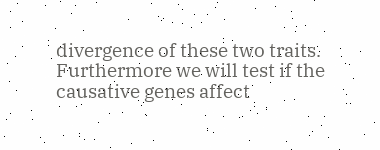divergence of these two traits. Furthermore we will test if the causative genes affect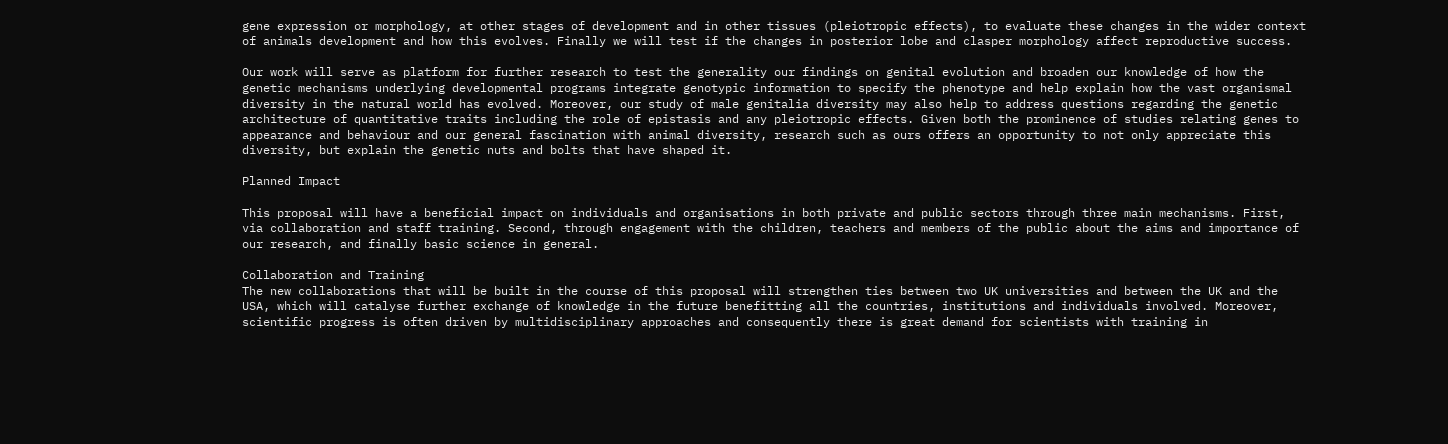gene expression or morphology, at other stages of development and in other tissues (pleiotropic effects), to evaluate these changes in the wider context of animals development and how this evolves. Finally we will test if the changes in posterior lobe and clasper morphology affect reproductive success.

Our work will serve as platform for further research to test the generality our findings on genital evolution and broaden our knowledge of how the genetic mechanisms underlying developmental programs integrate genotypic information to specify the phenotype and help explain how the vast organismal diversity in the natural world has evolved. Moreover, our study of male genitalia diversity may also help to address questions regarding the genetic architecture of quantitative traits including the role of epistasis and any pleiotropic effects. Given both the prominence of studies relating genes to appearance and behaviour and our general fascination with animal diversity, research such as ours offers an opportunity to not only appreciate this diversity, but explain the genetic nuts and bolts that have shaped it.

Planned Impact

This proposal will have a beneficial impact on individuals and organisations in both private and public sectors through three main mechanisms. First, via collaboration and staff training. Second, through engagement with the children, teachers and members of the public about the aims and importance of our research, and finally basic science in general.

Collaboration and Training
The new collaborations that will be built in the course of this proposal will strengthen ties between two UK universities and between the UK and the USA, which will catalyse further exchange of knowledge in the future benefitting all the countries, institutions and individuals involved. Moreover, scientific progress is often driven by multidisciplinary approaches and consequently there is great demand for scientists with training in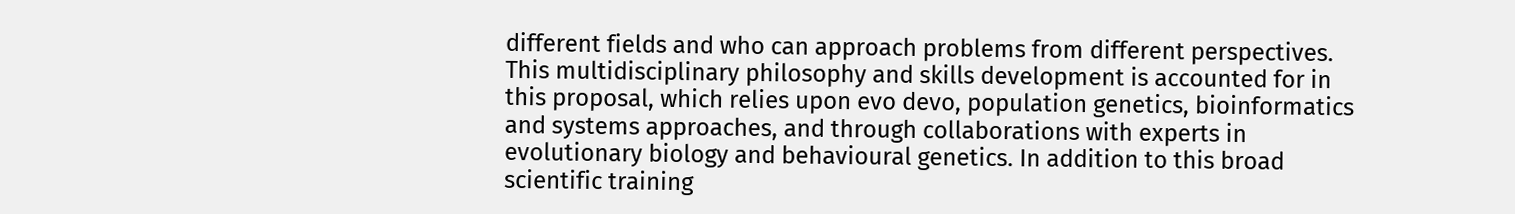different fields and who can approach problems from different perspectives. This multidisciplinary philosophy and skills development is accounted for in this proposal, which relies upon evo devo, population genetics, bioinformatics and systems approaches, and through collaborations with experts in evolutionary biology and behavioural genetics. In addition to this broad scientific training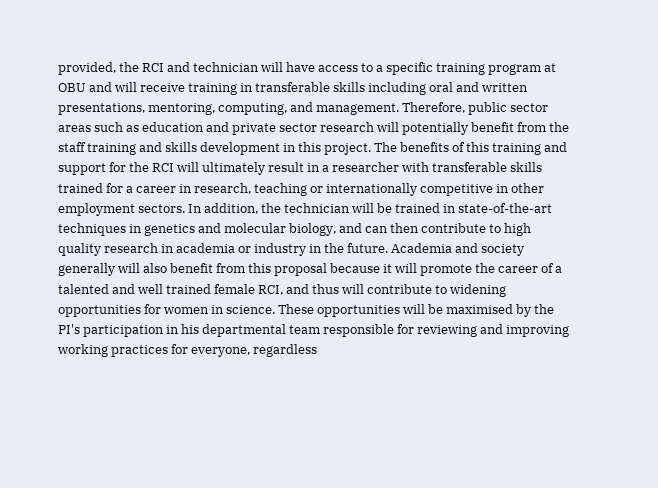provided, the RCI and technician will have access to a specific training program at OBU and will receive training in transferable skills including oral and written presentations, mentoring, computing, and management. Therefore, public sector areas such as education and private sector research will potentially benefit from the staff training and skills development in this project. The benefits of this training and support for the RCI will ultimately result in a researcher with transferable skills trained for a career in research, teaching or internationally competitive in other employment sectors. In addition, the technician will be trained in state-of-the-art techniques in genetics and molecular biology, and can then contribute to high quality research in academia or industry in the future. Academia and society generally will also benefit from this proposal because it will promote the career of a talented and well trained female RCI, and thus will contribute to widening opportunities for women in science. These opportunities will be maximised by the PI's participation in his departmental team responsible for reviewing and improving working practices for everyone, regardless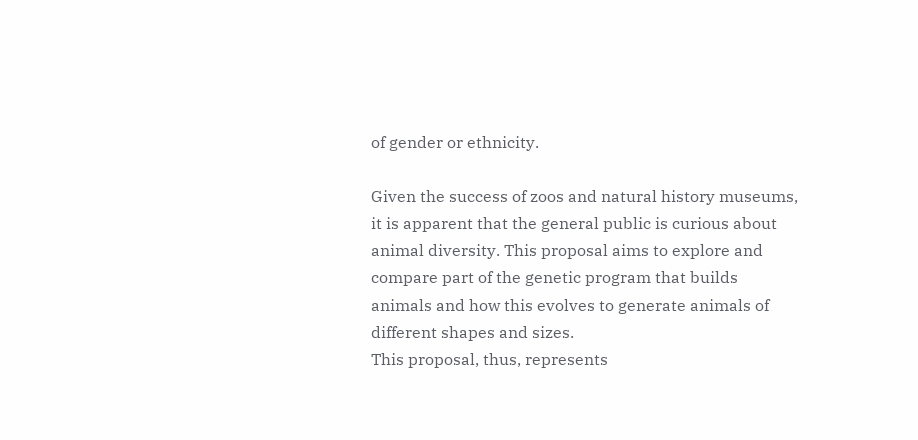of gender or ethnicity.

Given the success of zoos and natural history museums, it is apparent that the general public is curious about animal diversity. This proposal aims to explore and compare part of the genetic program that builds animals and how this evolves to generate animals of different shapes and sizes.
This proposal, thus, represents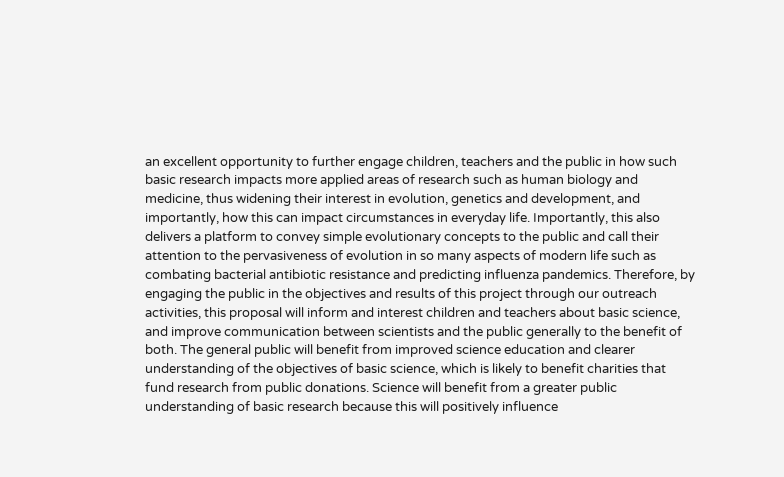an excellent opportunity to further engage children, teachers and the public in how such basic research impacts more applied areas of research such as human biology and medicine, thus widening their interest in evolution, genetics and development, and importantly, how this can impact circumstances in everyday life. Importantly, this also delivers a platform to convey simple evolutionary concepts to the public and call their attention to the pervasiveness of evolution in so many aspects of modern life such as combating bacterial antibiotic resistance and predicting influenza pandemics. Therefore, by engaging the public in the objectives and results of this project through our outreach activities, this proposal will inform and interest children and teachers about basic science, and improve communication between scientists and the public generally to the benefit of both. The general public will benefit from improved science education and clearer understanding of the objectives of basic science, which is likely to benefit charities that fund research from public donations. Science will benefit from a greater public understanding of basic research because this will positively influence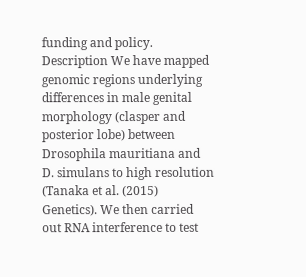funding and policy.
Description We have mapped genomic regions underlying differences in male genital morphology (clasper and posterior lobe) between Drosophila mauritiana and D. simulans to high resolution (Tanaka et al. (2015) Genetics). We then carried out RNA interference to test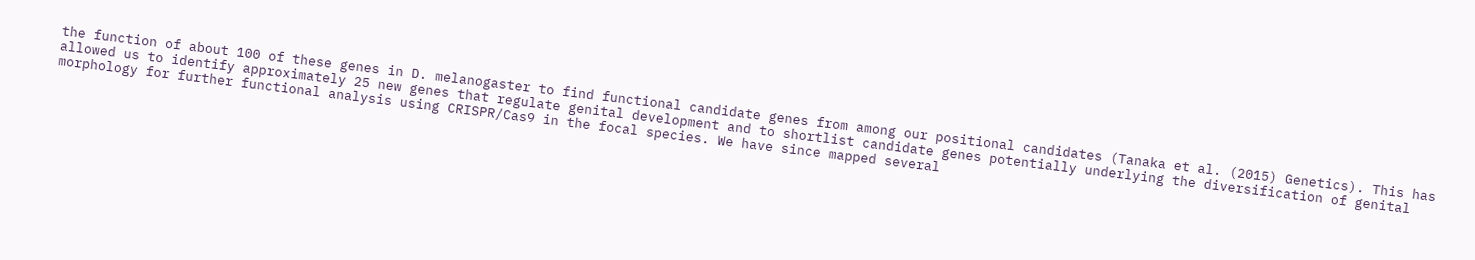the function of about 100 of these genes in D. melanogaster to find functional candidate genes from among our positional candidates (Tanaka et al. (2015) Genetics). This has allowed us to identify approximately 25 new genes that regulate genital development and to shortlist candidate genes potentially underlying the diversification of genital morphology for further functional analysis using CRISPR/Cas9 in the focal species. We have since mapped several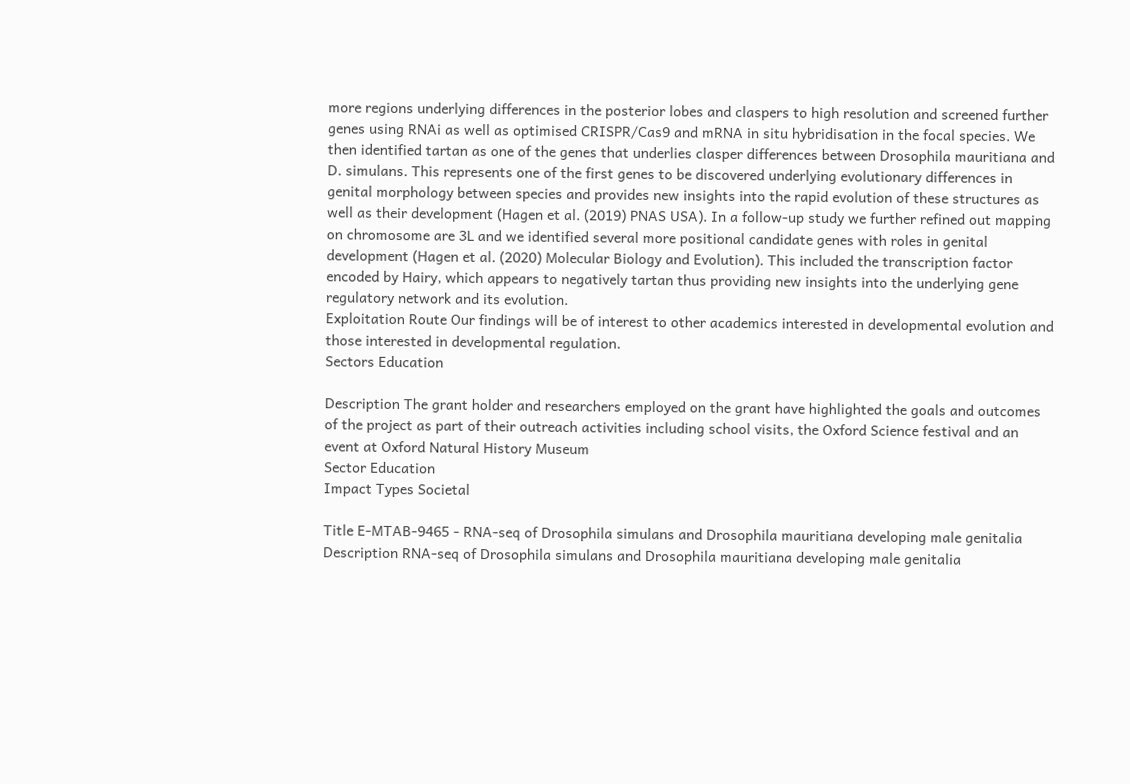more regions underlying differences in the posterior lobes and claspers to high resolution and screened further genes using RNAi as well as optimised CRISPR/Cas9 and mRNA in situ hybridisation in the focal species. We then identified tartan as one of the genes that underlies clasper differences between Drosophila mauritiana and D. simulans. This represents one of the first genes to be discovered underlying evolutionary differences in genital morphology between species and provides new insights into the rapid evolution of these structures as well as their development (Hagen et al. (2019) PNAS USA). In a follow-up study we further refined out mapping on chromosome are 3L and we identified several more positional candidate genes with roles in genital development (Hagen et al. (2020) Molecular Biology and Evolution). This included the transcription factor encoded by Hairy, which appears to negatively tartan thus providing new insights into the underlying gene regulatory network and its evolution.
Exploitation Route Our findings will be of interest to other academics interested in developmental evolution and those interested in developmental regulation.
Sectors Education

Description The grant holder and researchers employed on the grant have highlighted the goals and outcomes of the project as part of their outreach activities including school visits, the Oxford Science festival and an event at Oxford Natural History Museum
Sector Education
Impact Types Societal

Title E-MTAB-9465 - RNA-seq of Drosophila simulans and Drosophila mauritiana developing male genitalia
Description RNA-seq of Drosophila simulans and Drosophila mauritiana developing male genitalia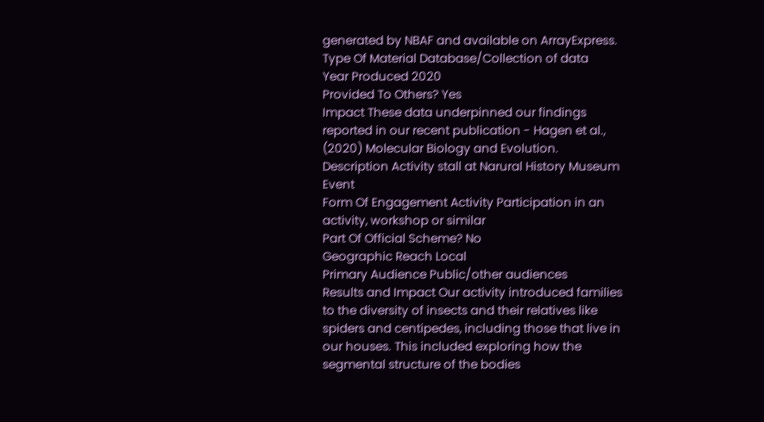generated by NBAF and available on ArrayExpress.
Type Of Material Database/Collection of data
Year Produced 2020
Provided To Others? Yes
Impact These data underpinned our findings reported in our recent publication - Hagen et al., (2020) Molecular Biology and Evolution.
Description Activity stall at Narural History Museum Event
Form Of Engagement Activity Participation in an activity, workshop or similar
Part Of Official Scheme? No
Geographic Reach Local
Primary Audience Public/other audiences
Results and Impact Our activity introduced families to the diversity of insects and their relatives like spiders and centipedes, including those that live in our houses. This included exploring how the segmental structure of the bodies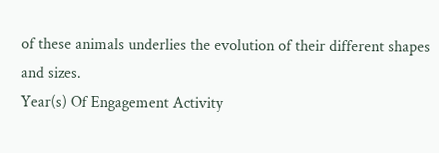of these animals underlies the evolution of their different shapes and sizes.
Year(s) Of Engagement Activity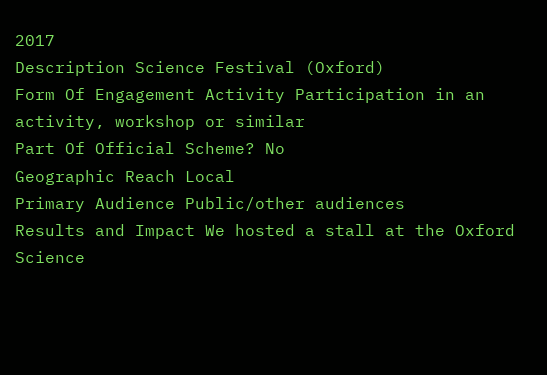2017
Description Science Festival (Oxford)
Form Of Engagement Activity Participation in an activity, workshop or similar
Part Of Official Scheme? No
Geographic Reach Local
Primary Audience Public/other audiences
Results and Impact We hosted a stall at the Oxford Science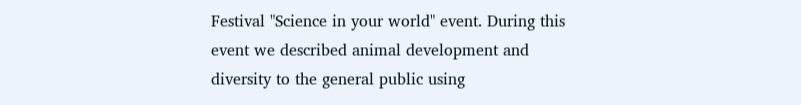Festival "Science in your world" event. During this event we described animal development and diversity to the general public using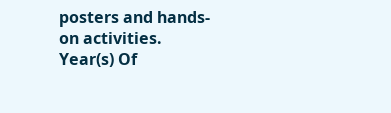posters and hands-on activities.
Year(s) Of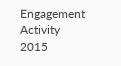Engagement Activity 2015